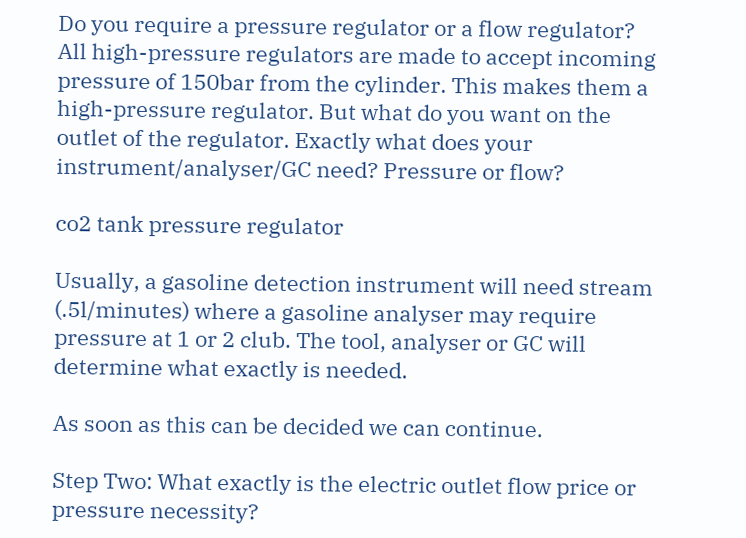Do you require a pressure regulator or a flow regulator? All high-pressure regulators are made to accept incoming pressure of 150bar from the cylinder. This makes them a high-pressure regulator. But what do you want on the outlet of the regulator. Exactly what does your instrument/analyser/GC need? Pressure or flow?

co2 tank pressure regulator

Usually, a gasoline detection instrument will need stream (.5l/minutes) where a gasoline analyser may require pressure at 1 or 2 club. The tool, analyser or GC will determine what exactly is needed.

As soon as this can be decided we can continue.

Step Two: What exactly is the electric outlet flow price or pressure necessity?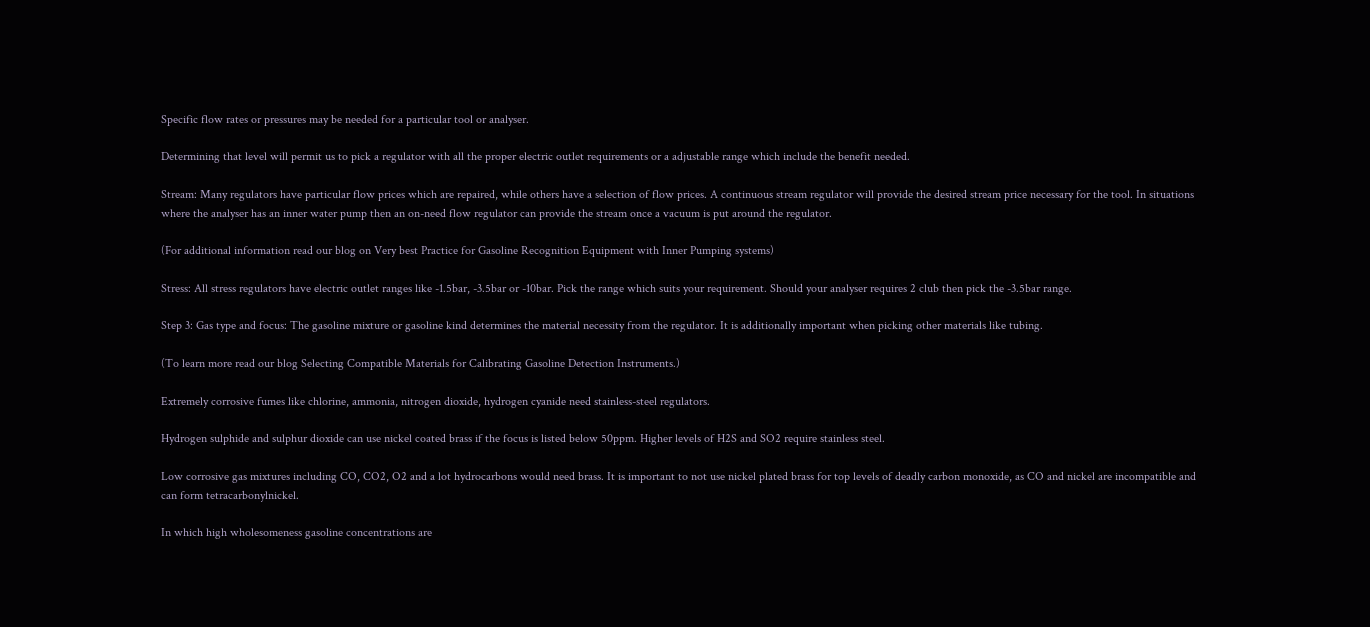Specific flow rates or pressures may be needed for a particular tool or analyser.

Determining that level will permit us to pick a regulator with all the proper electric outlet requirements or a adjustable range which include the benefit needed.

Stream: Many regulators have particular flow prices which are repaired, while others have a selection of flow prices. A continuous stream regulator will provide the desired stream price necessary for the tool. In situations where the analyser has an inner water pump then an on-need flow regulator can provide the stream once a vacuum is put around the regulator.

(For additional information read our blog on Very best Practice for Gasoline Recognition Equipment with Inner Pumping systems)

Stress: All stress regulators have electric outlet ranges like -1.5bar, -3.5bar or -10bar. Pick the range which suits your requirement. Should your analyser requires 2 club then pick the -3.5bar range.

Step 3: Gas type and focus: The gasoline mixture or gasoline kind determines the material necessity from the regulator. It is additionally important when picking other materials like tubing.

(To learn more read our blog Selecting Compatible Materials for Calibrating Gasoline Detection Instruments.)

Extremely corrosive fumes like chlorine, ammonia, nitrogen dioxide, hydrogen cyanide need stainless-steel regulators.

Hydrogen sulphide and sulphur dioxide can use nickel coated brass if the focus is listed below 50ppm. Higher levels of H2S and SO2 require stainless steel.

Low corrosive gas mixtures including CO, CO2, O2 and a lot hydrocarbons would need brass. It is important to not use nickel plated brass for top levels of deadly carbon monoxide, as CO and nickel are incompatible and can form tetracarbonylnickel.

In which high wholesomeness gasoline concentrations are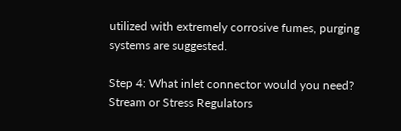utilized with extremely corrosive fumes, purging systems are suggested.

Step 4: What inlet connector would you need? Stream or Stress Regulators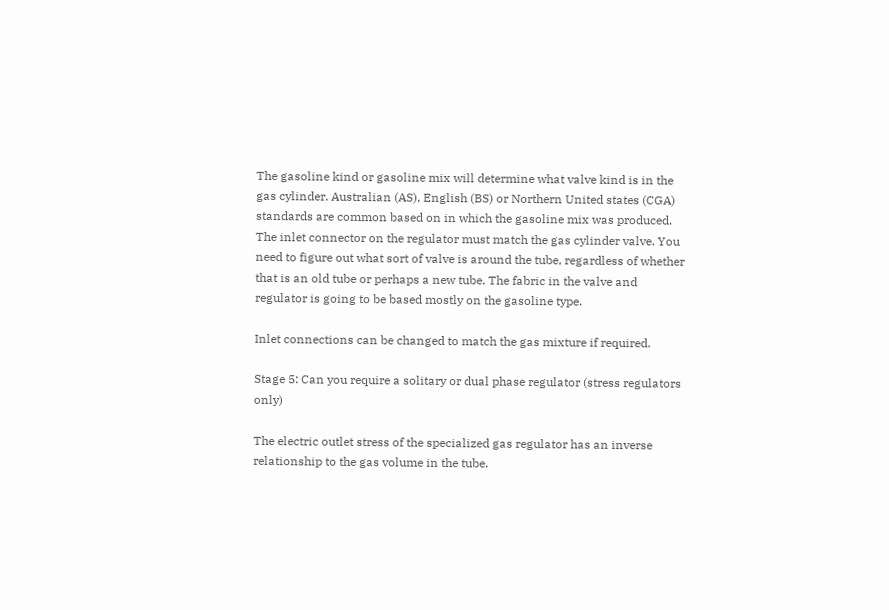The gasoline kind or gasoline mix will determine what valve kind is in the gas cylinder. Australian (AS), English (BS) or Northern United states (CGA) standards are common based on in which the gasoline mix was produced. The inlet connector on the regulator must match the gas cylinder valve. You need to figure out what sort of valve is around the tube, regardless of whether that is an old tube or perhaps a new tube. The fabric in the valve and regulator is going to be based mostly on the gasoline type.

Inlet connections can be changed to match the gas mixture if required.

Stage 5: Can you require a solitary or dual phase regulator (stress regulators only)

The electric outlet stress of the specialized gas regulator has an inverse relationship to the gas volume in the tube.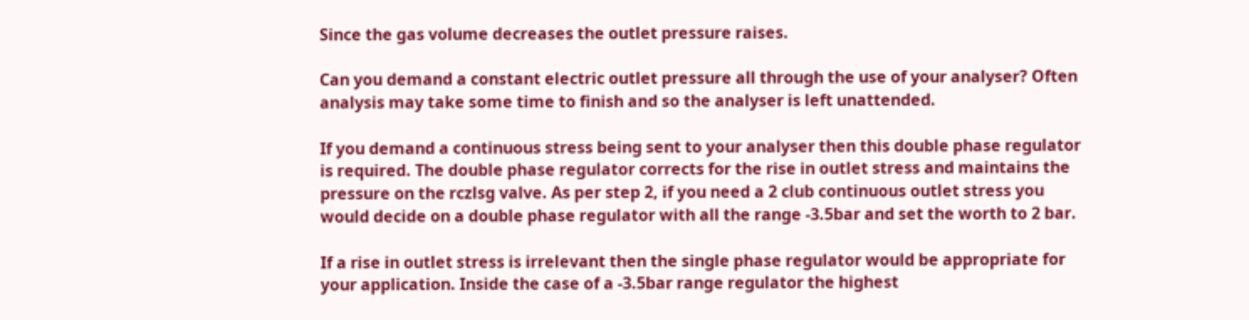Since the gas volume decreases the outlet pressure raises.

Can you demand a constant electric outlet pressure all through the use of your analyser? Often analysis may take some time to finish and so the analyser is left unattended.

If you demand a continuous stress being sent to your analyser then this double phase regulator is required. The double phase regulator corrects for the rise in outlet stress and maintains the pressure on the rczlsg valve. As per step 2, if you need a 2 club continuous outlet stress you would decide on a double phase regulator with all the range -3.5bar and set the worth to 2 bar.

If a rise in outlet stress is irrelevant then the single phase regulator would be appropriate for your application. Inside the case of a -3.5bar range regulator the highest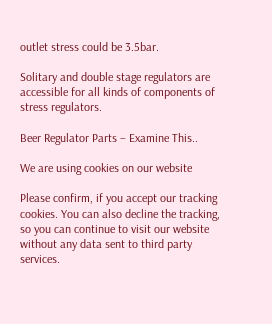outlet stress could be 3.5bar.

Solitary and double stage regulators are accessible for all kinds of components of stress regulators.

Beer Regulator Parts – Examine This..

We are using cookies on our website

Please confirm, if you accept our tracking cookies. You can also decline the tracking, so you can continue to visit our website without any data sent to third party services.